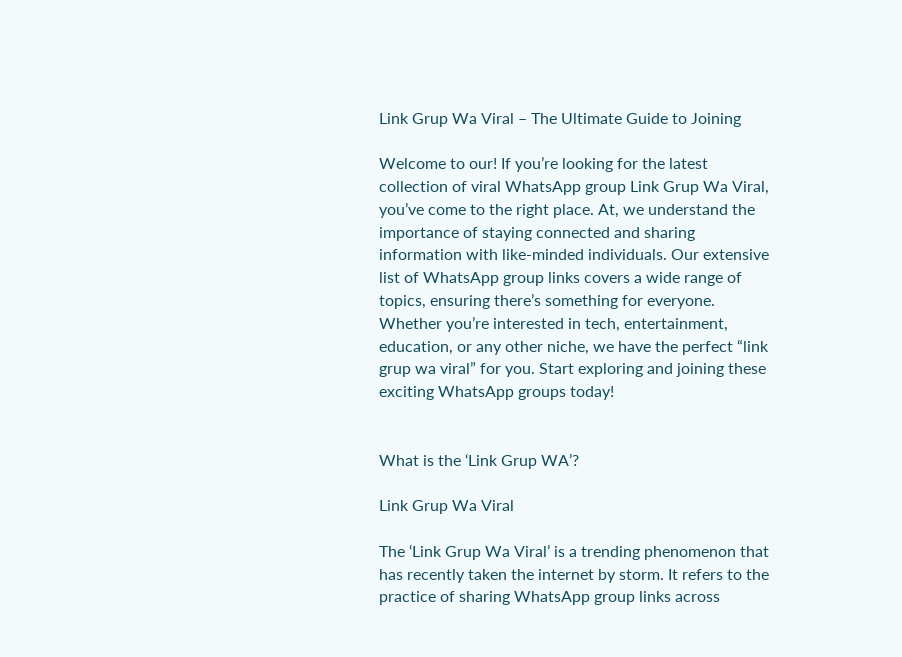Link Grup Wa Viral – The Ultimate Guide to Joining

Welcome to our! If you’re looking for the latest collection of viral WhatsApp group Link Grup Wa Viral, you’ve come to the right place. At, we understand the importance of staying connected and sharing information with like-minded individuals. Our extensive list of WhatsApp group links covers a wide range of topics, ensuring there’s something for everyone. Whether you’re interested in tech, entertainment, education, or any other niche, we have the perfect “link grup wa viral” for you. Start exploring and joining these exciting WhatsApp groups today!


What is the ‘Link Grup WA’?

Link Grup Wa Viral

The ‘Link Grup Wa Viral’ is a trending phenomenon that has recently taken the internet by storm. It refers to the practice of sharing WhatsApp group links across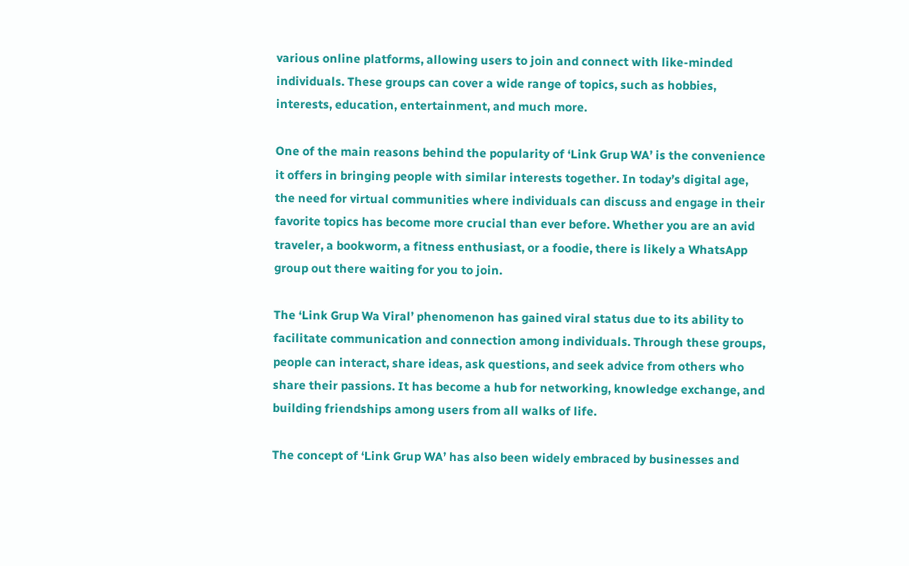various online platforms, allowing users to join and connect with like-minded individuals. These groups can cover a wide range of topics, such as hobbies, interests, education, entertainment, and much more.

One of the main reasons behind the popularity of ‘Link Grup WA’ is the convenience it offers in bringing people with similar interests together. In today’s digital age, the need for virtual communities where individuals can discuss and engage in their favorite topics has become more crucial than ever before. Whether you are an avid traveler, a bookworm, a fitness enthusiast, or a foodie, there is likely a WhatsApp group out there waiting for you to join.

The ‘Link Grup Wa Viral’ phenomenon has gained viral status due to its ability to facilitate communication and connection among individuals. Through these groups, people can interact, share ideas, ask questions, and seek advice from others who share their passions. It has become a hub for networking, knowledge exchange, and building friendships among users from all walks of life.

The concept of ‘Link Grup WA’ has also been widely embraced by businesses and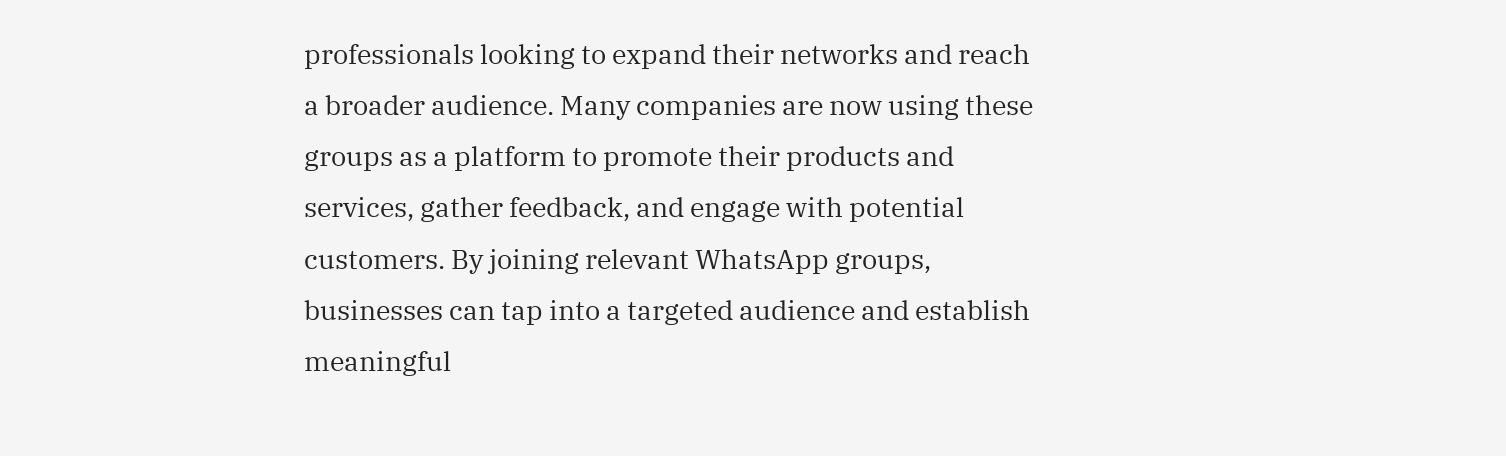professionals looking to expand their networks and reach a broader audience. Many companies are now using these groups as a platform to promote their products and services, gather feedback, and engage with potential customers. By joining relevant WhatsApp groups, businesses can tap into a targeted audience and establish meaningful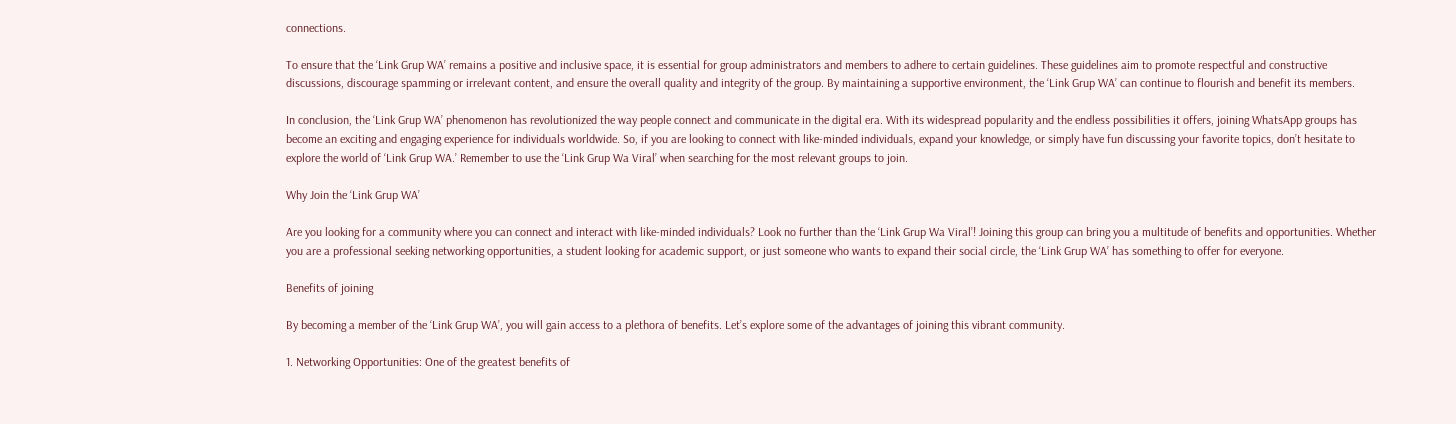connections.

To ensure that the ‘Link Grup WA’ remains a positive and inclusive space, it is essential for group administrators and members to adhere to certain guidelines. These guidelines aim to promote respectful and constructive discussions, discourage spamming or irrelevant content, and ensure the overall quality and integrity of the group. By maintaining a supportive environment, the ‘Link Grup WA’ can continue to flourish and benefit its members.

In conclusion, the ‘Link Grup WA’ phenomenon has revolutionized the way people connect and communicate in the digital era. With its widespread popularity and the endless possibilities it offers, joining WhatsApp groups has become an exciting and engaging experience for individuals worldwide. So, if you are looking to connect with like-minded individuals, expand your knowledge, or simply have fun discussing your favorite topics, don’t hesitate to explore the world of ‘Link Grup WA.’ Remember to use the ‘Link Grup Wa Viral’ when searching for the most relevant groups to join.

Why Join the ‘Link Grup WA’

Are you looking for a community where you can connect and interact with like-minded individuals? Look no further than the ‘Link Grup Wa Viral’! Joining this group can bring you a multitude of benefits and opportunities. Whether you are a professional seeking networking opportunities, a student looking for academic support, or just someone who wants to expand their social circle, the ‘Link Grup WA’ has something to offer for everyone.

Benefits of joining

By becoming a member of the ‘Link Grup WA’, you will gain access to a plethora of benefits. Let’s explore some of the advantages of joining this vibrant community.

1. Networking Opportunities: One of the greatest benefits of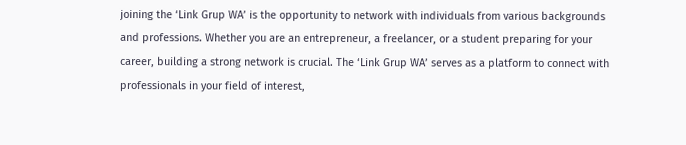joining the ‘Link Grup WA’ is the opportunity to network with individuals from various backgrounds and professions. Whether you are an entrepreneur, a freelancer, or a student preparing for your career, building a strong network is crucial. The ‘Link Grup WA’ serves as a platform to connect with professionals in your field of interest,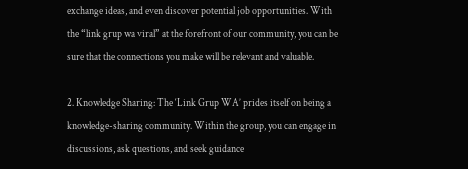exchange ideas, and even discover potential job opportunities. With the “link grup wa viral” at the forefront of our community, you can be sure that the connections you make will be relevant and valuable.

2. Knowledge Sharing: The ‘Link Grup WA’ prides itself on being a knowledge-sharing community. Within the group, you can engage in discussions, ask questions, and seek guidance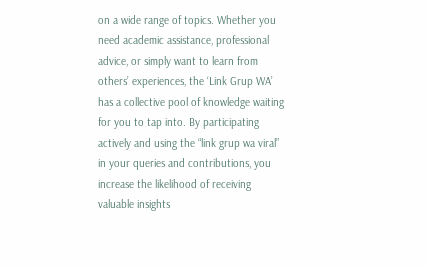on a wide range of topics. Whether you need academic assistance, professional advice, or simply want to learn from others’ experiences, the ‘Link Grup WA’ has a collective pool of knowledge waiting for you to tap into. By participating actively and using the “link grup wa viral” in your queries and contributions, you increase the likelihood of receiving valuable insights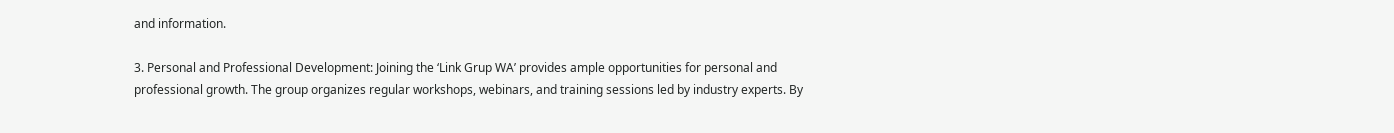and information.

3. Personal and Professional Development: Joining the ‘Link Grup WA’ provides ample opportunities for personal and professional growth. The group organizes regular workshops, webinars, and training sessions led by industry experts. By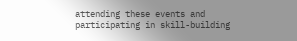attending these events and participating in skill-building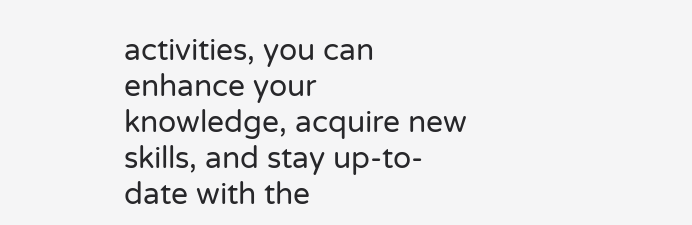activities, you can enhance your knowledge, acquire new skills, and stay up-to-date with the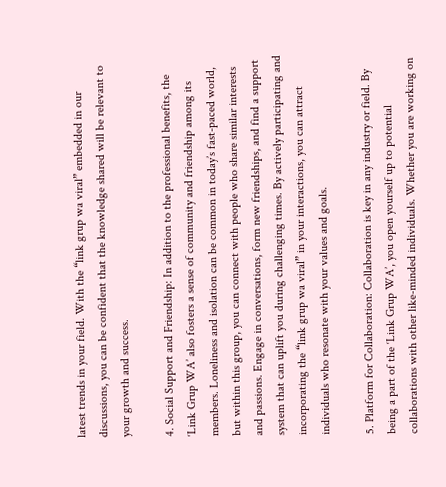latest trends in your field. With the “link grup wa viral” embedded in our discussions, you can be confident that the knowledge shared will be relevant to your growth and success.

4. Social Support and Friendship: In addition to the professional benefits, the ‘Link Grup WA’ also fosters a sense of community and friendship among its members. Loneliness and isolation can be common in today’s fast-paced world, but within this group, you can connect with people who share similar interests and passions. Engage in conversations, form new friendships, and find a support system that can uplift you during challenging times. By actively participating and incorporating the “link grup wa viral” in your interactions, you can attract individuals who resonate with your values and goals.

5. Platform for Collaboration: Collaboration is key in any industry or field. By being a part of the ‘Link Grup WA’, you open yourself up to potential collaborations with other like-minded individuals. Whether you are working on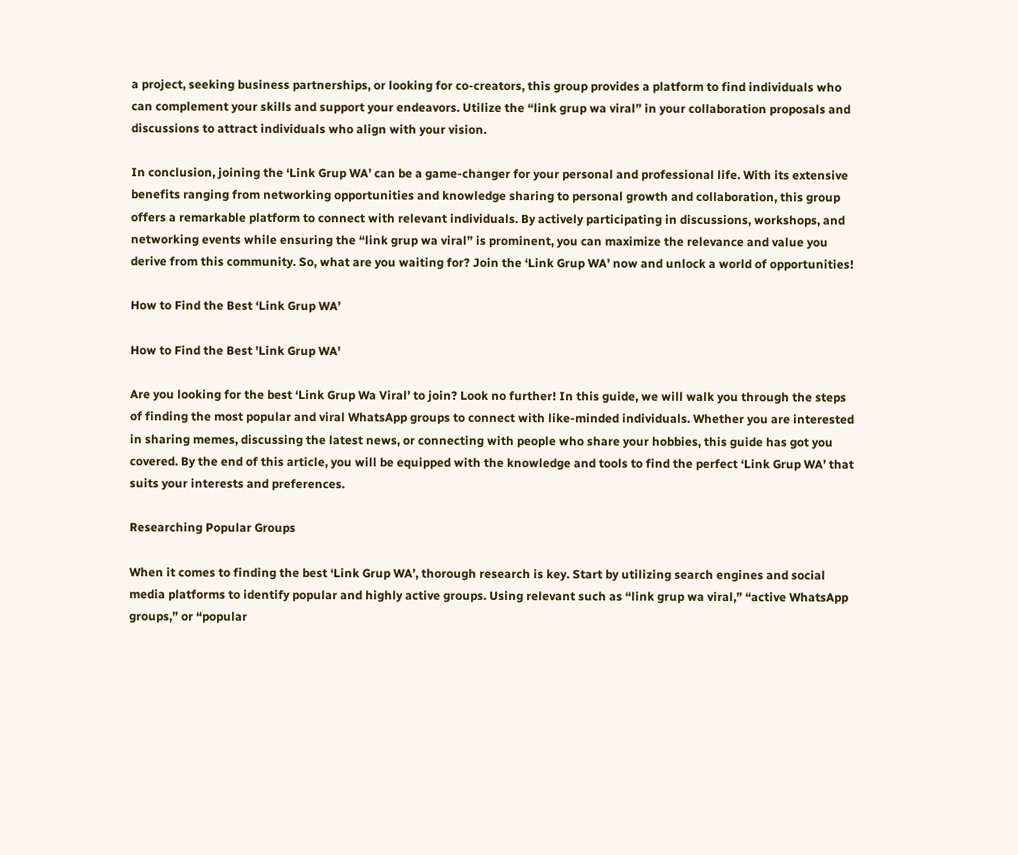a project, seeking business partnerships, or looking for co-creators, this group provides a platform to find individuals who can complement your skills and support your endeavors. Utilize the “link grup wa viral” in your collaboration proposals and discussions to attract individuals who align with your vision.

In conclusion, joining the ‘Link Grup WA’ can be a game-changer for your personal and professional life. With its extensive benefits ranging from networking opportunities and knowledge sharing to personal growth and collaboration, this group offers a remarkable platform to connect with relevant individuals. By actively participating in discussions, workshops, and networking events while ensuring the “link grup wa viral” is prominent, you can maximize the relevance and value you derive from this community. So, what are you waiting for? Join the ‘Link Grup WA’ now and unlock a world of opportunities!

How to Find the Best ‘Link Grup WA’

How to Find the Best 'Link Grup WA'

Are you looking for the best ‘Link Grup Wa Viral’ to join? Look no further! In this guide, we will walk you through the steps of finding the most popular and viral WhatsApp groups to connect with like-minded individuals. Whether you are interested in sharing memes, discussing the latest news, or connecting with people who share your hobbies, this guide has got you covered. By the end of this article, you will be equipped with the knowledge and tools to find the perfect ‘Link Grup WA’ that suits your interests and preferences.

Researching Popular Groups

When it comes to finding the best ‘Link Grup WA’, thorough research is key. Start by utilizing search engines and social media platforms to identify popular and highly active groups. Using relevant such as “link grup wa viral,” “active WhatsApp groups,” or “popular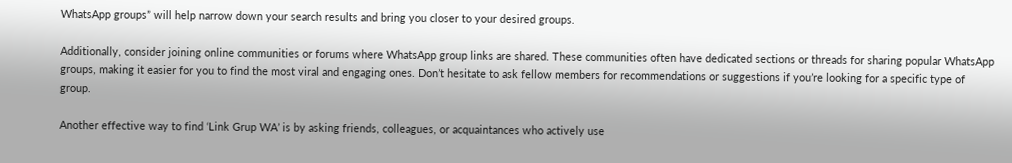WhatsApp groups” will help narrow down your search results and bring you closer to your desired groups.

Additionally, consider joining online communities or forums where WhatsApp group links are shared. These communities often have dedicated sections or threads for sharing popular WhatsApp groups, making it easier for you to find the most viral and engaging ones. Don’t hesitate to ask fellow members for recommendations or suggestions if you’re looking for a specific type of group.

Another effective way to find ‘Link Grup WA’ is by asking friends, colleagues, or acquaintances who actively use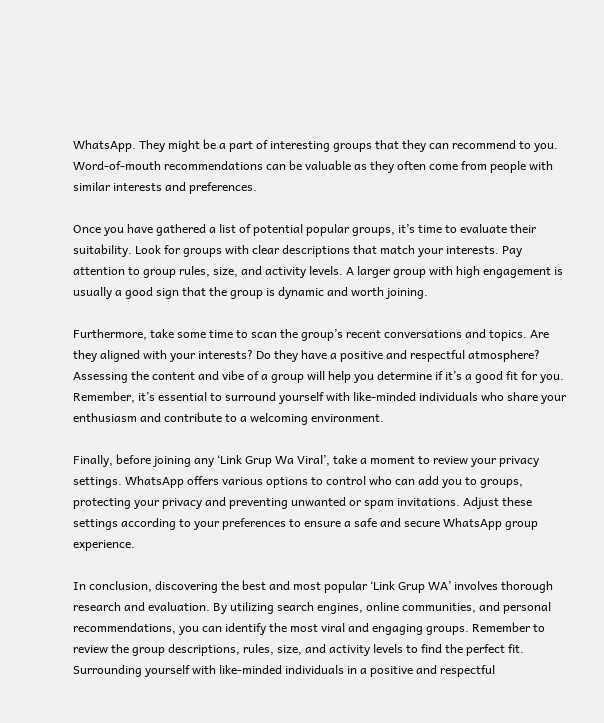WhatsApp. They might be a part of interesting groups that they can recommend to you. Word-of-mouth recommendations can be valuable as they often come from people with similar interests and preferences.

Once you have gathered a list of potential popular groups, it’s time to evaluate their suitability. Look for groups with clear descriptions that match your interests. Pay attention to group rules, size, and activity levels. A larger group with high engagement is usually a good sign that the group is dynamic and worth joining.

Furthermore, take some time to scan the group’s recent conversations and topics. Are they aligned with your interests? Do they have a positive and respectful atmosphere? Assessing the content and vibe of a group will help you determine if it’s a good fit for you. Remember, it’s essential to surround yourself with like-minded individuals who share your enthusiasm and contribute to a welcoming environment.

Finally, before joining any ‘Link Grup Wa Viral’, take a moment to review your privacy settings. WhatsApp offers various options to control who can add you to groups, protecting your privacy and preventing unwanted or spam invitations. Adjust these settings according to your preferences to ensure a safe and secure WhatsApp group experience.

In conclusion, discovering the best and most popular ‘Link Grup WA’ involves thorough research and evaluation. By utilizing search engines, online communities, and personal recommendations, you can identify the most viral and engaging groups. Remember to review the group descriptions, rules, size, and activity levels to find the perfect fit. Surrounding yourself with like-minded individuals in a positive and respectful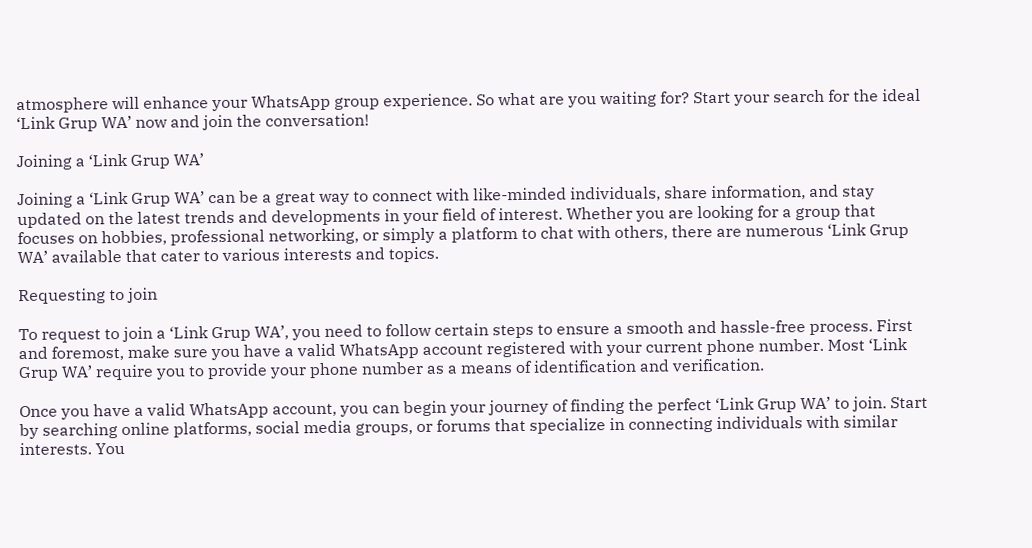atmosphere will enhance your WhatsApp group experience. So what are you waiting for? Start your search for the ideal ‘Link Grup WA’ now and join the conversation!

Joining a ‘Link Grup WA’

Joining a ‘Link Grup WA’ can be a great way to connect with like-minded individuals, share information, and stay updated on the latest trends and developments in your field of interest. Whether you are looking for a group that focuses on hobbies, professional networking, or simply a platform to chat with others, there are numerous ‘Link Grup WA’ available that cater to various interests and topics.

Requesting to join

To request to join a ‘Link Grup WA’, you need to follow certain steps to ensure a smooth and hassle-free process. First and foremost, make sure you have a valid WhatsApp account registered with your current phone number. Most ‘Link Grup WA’ require you to provide your phone number as a means of identification and verification.

Once you have a valid WhatsApp account, you can begin your journey of finding the perfect ‘Link Grup WA’ to join. Start by searching online platforms, social media groups, or forums that specialize in connecting individuals with similar interests. You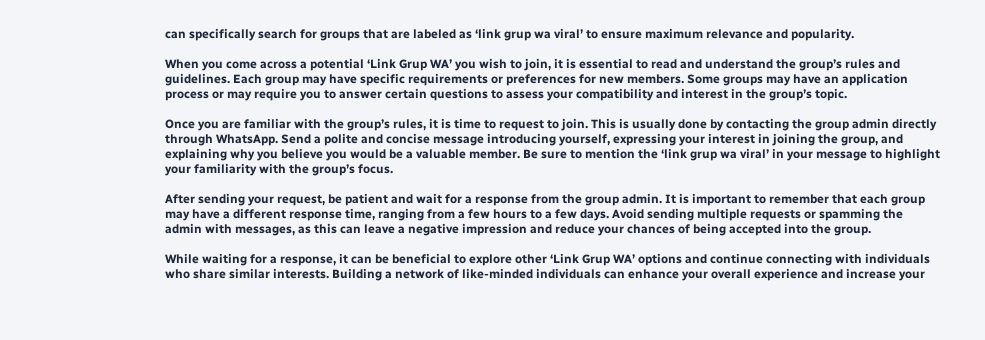can specifically search for groups that are labeled as ‘link grup wa viral’ to ensure maximum relevance and popularity.

When you come across a potential ‘Link Grup WA’ you wish to join, it is essential to read and understand the group’s rules and guidelines. Each group may have specific requirements or preferences for new members. Some groups may have an application process or may require you to answer certain questions to assess your compatibility and interest in the group’s topic.

Once you are familiar with the group’s rules, it is time to request to join. This is usually done by contacting the group admin directly through WhatsApp. Send a polite and concise message introducing yourself, expressing your interest in joining the group, and explaining why you believe you would be a valuable member. Be sure to mention the ‘link grup wa viral’ in your message to highlight your familiarity with the group’s focus.

After sending your request, be patient and wait for a response from the group admin. It is important to remember that each group may have a different response time, ranging from a few hours to a few days. Avoid sending multiple requests or spamming the admin with messages, as this can leave a negative impression and reduce your chances of being accepted into the group.

While waiting for a response, it can be beneficial to explore other ‘Link Grup WA’ options and continue connecting with individuals who share similar interests. Building a network of like-minded individuals can enhance your overall experience and increase your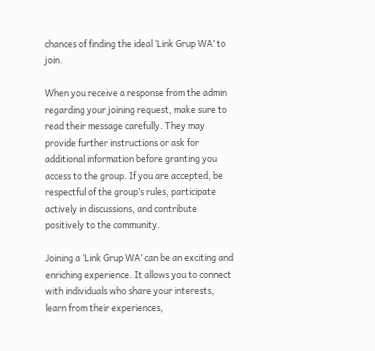chances of finding the ideal ‘Link Grup WA’ to join.

When you receive a response from the admin regarding your joining request, make sure to read their message carefully. They may provide further instructions or ask for additional information before granting you access to the group. If you are accepted, be respectful of the group’s rules, participate actively in discussions, and contribute positively to the community.

Joining a ‘Link Grup WA’ can be an exciting and enriching experience. It allows you to connect with individuals who share your interests, learn from their experiences,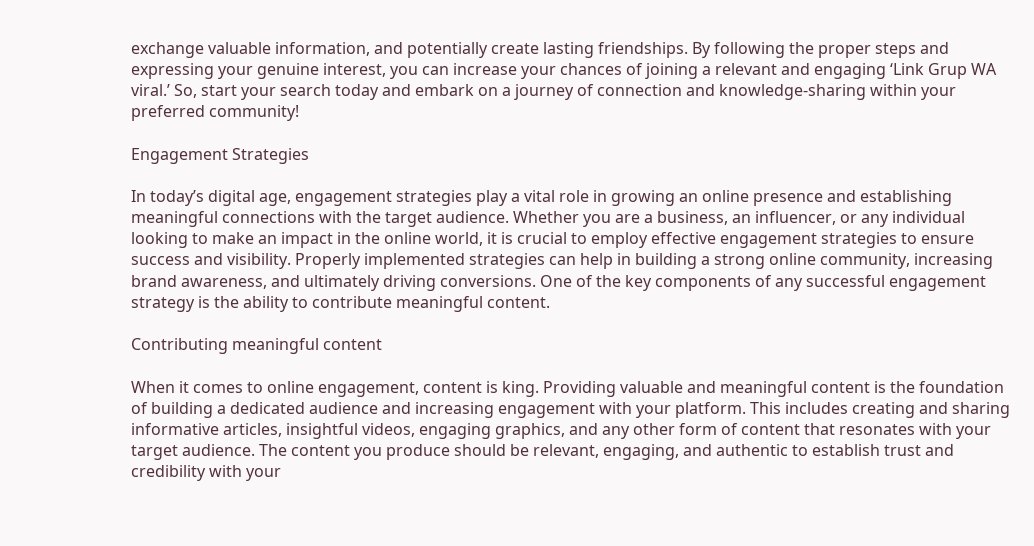exchange valuable information, and potentially create lasting friendships. By following the proper steps and expressing your genuine interest, you can increase your chances of joining a relevant and engaging ‘Link Grup WA viral.’ So, start your search today and embark on a journey of connection and knowledge-sharing within your preferred community!

Engagement Strategies

In today’s digital age, engagement strategies play a vital role in growing an online presence and establishing meaningful connections with the target audience. Whether you are a business, an influencer, or any individual looking to make an impact in the online world, it is crucial to employ effective engagement strategies to ensure success and visibility. Properly implemented strategies can help in building a strong online community, increasing brand awareness, and ultimately driving conversions. One of the key components of any successful engagement strategy is the ability to contribute meaningful content.

Contributing meaningful content

When it comes to online engagement, content is king. Providing valuable and meaningful content is the foundation of building a dedicated audience and increasing engagement with your platform. This includes creating and sharing informative articles, insightful videos, engaging graphics, and any other form of content that resonates with your target audience. The content you produce should be relevant, engaging, and authentic to establish trust and credibility with your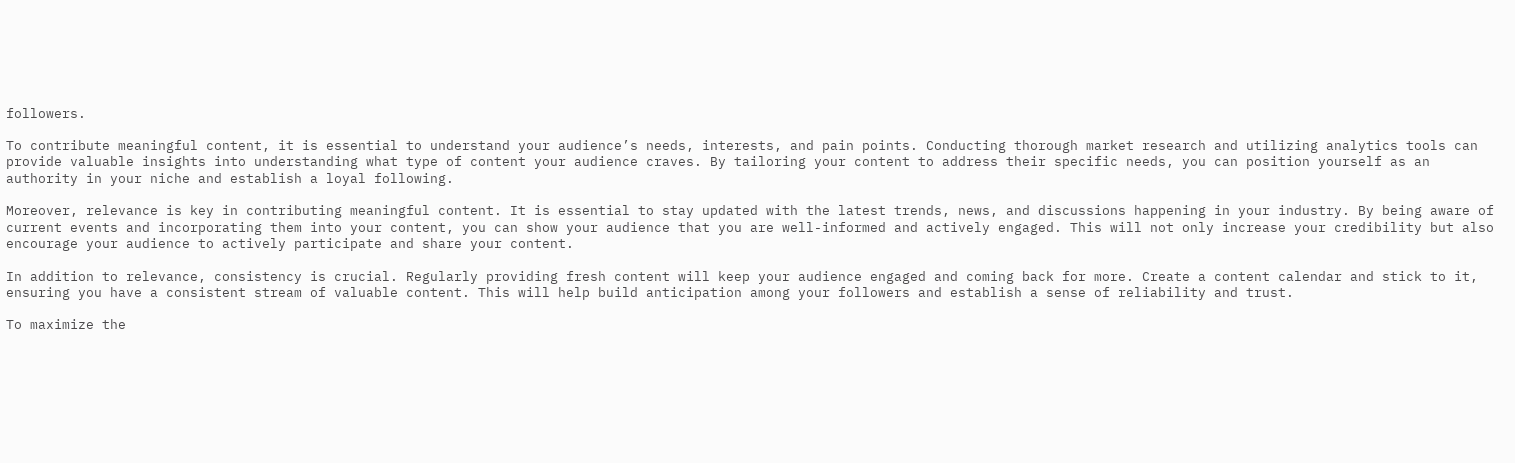followers.

To contribute meaningful content, it is essential to understand your audience’s needs, interests, and pain points. Conducting thorough market research and utilizing analytics tools can provide valuable insights into understanding what type of content your audience craves. By tailoring your content to address their specific needs, you can position yourself as an authority in your niche and establish a loyal following.

Moreover, relevance is key in contributing meaningful content. It is essential to stay updated with the latest trends, news, and discussions happening in your industry. By being aware of current events and incorporating them into your content, you can show your audience that you are well-informed and actively engaged. This will not only increase your credibility but also encourage your audience to actively participate and share your content.

In addition to relevance, consistency is crucial. Regularly providing fresh content will keep your audience engaged and coming back for more. Create a content calendar and stick to it, ensuring you have a consistent stream of valuable content. This will help build anticipation among your followers and establish a sense of reliability and trust.

To maximize the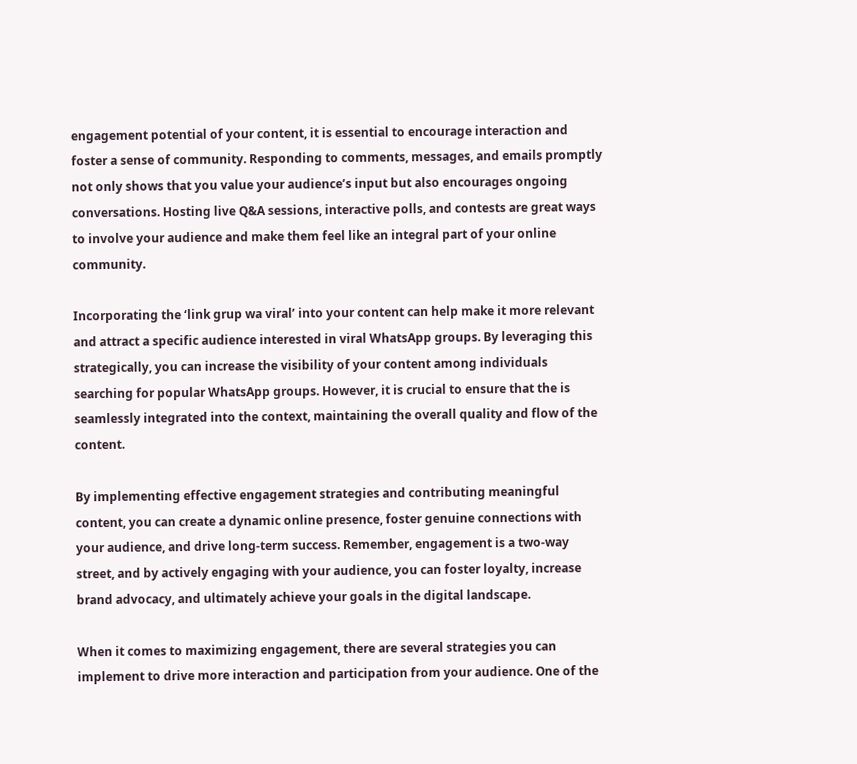engagement potential of your content, it is essential to encourage interaction and foster a sense of community. Responding to comments, messages, and emails promptly not only shows that you value your audience’s input but also encourages ongoing conversations. Hosting live Q&A sessions, interactive polls, and contests are great ways to involve your audience and make them feel like an integral part of your online community.

Incorporating the ‘link grup wa viral’ into your content can help make it more relevant and attract a specific audience interested in viral WhatsApp groups. By leveraging this strategically, you can increase the visibility of your content among individuals searching for popular WhatsApp groups. However, it is crucial to ensure that the is seamlessly integrated into the context, maintaining the overall quality and flow of the content.

By implementing effective engagement strategies and contributing meaningful content, you can create a dynamic online presence, foster genuine connections with your audience, and drive long-term success. Remember, engagement is a two-way street, and by actively engaging with your audience, you can foster loyalty, increase brand advocacy, and ultimately achieve your goals in the digital landscape.

When it comes to maximizing engagement, there are several strategies you can implement to drive more interaction and participation from your audience. One of the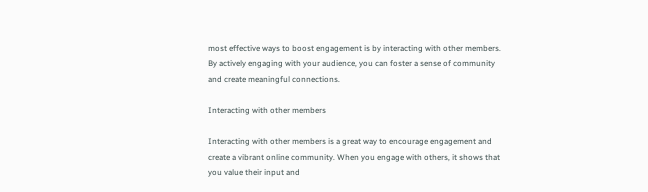most effective ways to boost engagement is by interacting with other members. By actively engaging with your audience, you can foster a sense of community and create meaningful connections.

Interacting with other members

Interacting with other members is a great way to encourage engagement and create a vibrant online community. When you engage with others, it shows that you value their input and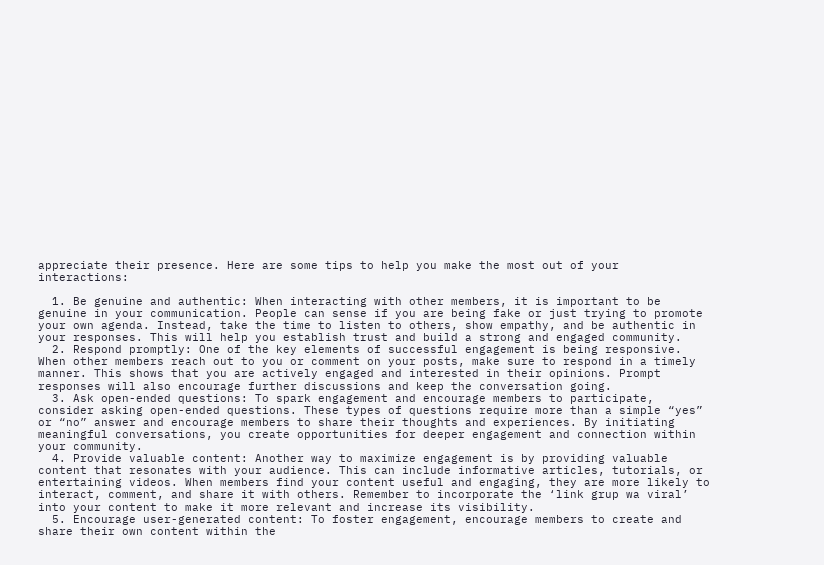appreciate their presence. Here are some tips to help you make the most out of your interactions:

  1. Be genuine and authentic: When interacting with other members, it is important to be genuine in your communication. People can sense if you are being fake or just trying to promote your own agenda. Instead, take the time to listen to others, show empathy, and be authentic in your responses. This will help you establish trust and build a strong and engaged community.
  2. Respond promptly: One of the key elements of successful engagement is being responsive. When other members reach out to you or comment on your posts, make sure to respond in a timely manner. This shows that you are actively engaged and interested in their opinions. Prompt responses will also encourage further discussions and keep the conversation going.
  3. Ask open-ended questions: To spark engagement and encourage members to participate, consider asking open-ended questions. These types of questions require more than a simple “yes” or “no” answer and encourage members to share their thoughts and experiences. By initiating meaningful conversations, you create opportunities for deeper engagement and connection within your community.
  4. Provide valuable content: Another way to maximize engagement is by providing valuable content that resonates with your audience. This can include informative articles, tutorials, or entertaining videos. When members find your content useful and engaging, they are more likely to interact, comment, and share it with others. Remember to incorporate the ‘link grup wa viral’ into your content to make it more relevant and increase its visibility.
  5. Encourage user-generated content: To foster engagement, encourage members to create and share their own content within the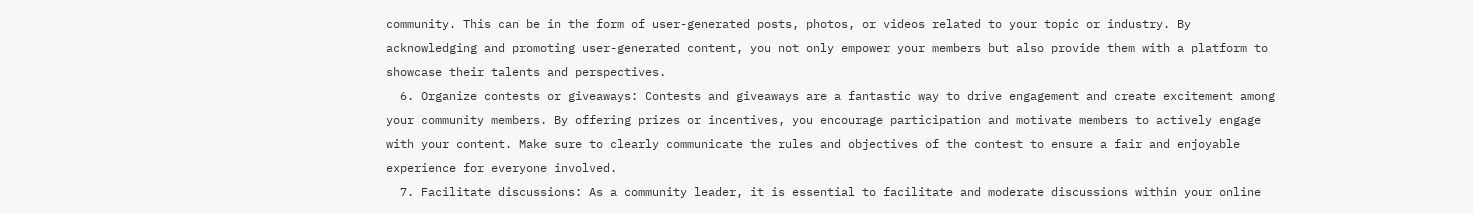community. This can be in the form of user-generated posts, photos, or videos related to your topic or industry. By acknowledging and promoting user-generated content, you not only empower your members but also provide them with a platform to showcase their talents and perspectives.
  6. Organize contests or giveaways: Contests and giveaways are a fantastic way to drive engagement and create excitement among your community members. By offering prizes or incentives, you encourage participation and motivate members to actively engage with your content. Make sure to clearly communicate the rules and objectives of the contest to ensure a fair and enjoyable experience for everyone involved.
  7. Facilitate discussions: As a community leader, it is essential to facilitate and moderate discussions within your online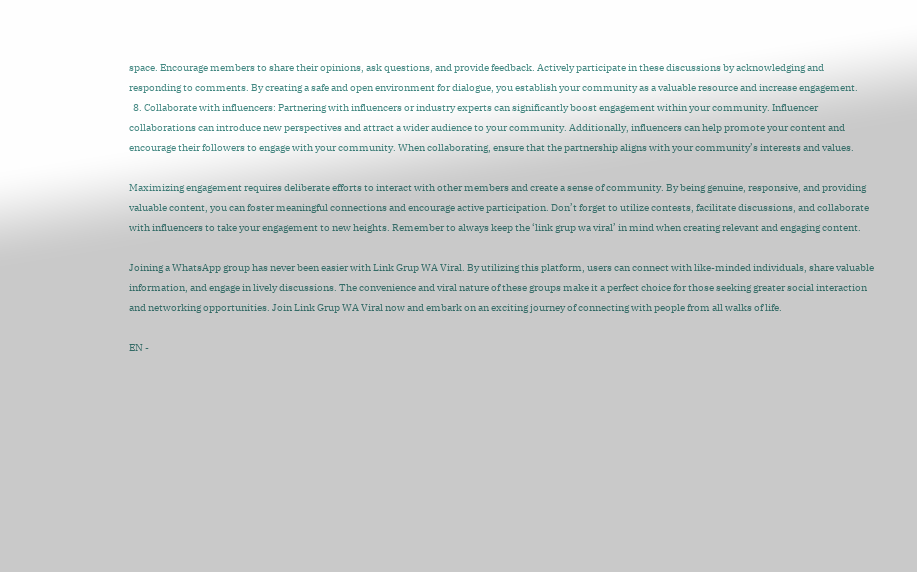space. Encourage members to share their opinions, ask questions, and provide feedback. Actively participate in these discussions by acknowledging and responding to comments. By creating a safe and open environment for dialogue, you establish your community as a valuable resource and increase engagement.
  8. Collaborate with influencers: Partnering with influencers or industry experts can significantly boost engagement within your community. Influencer collaborations can introduce new perspectives and attract a wider audience to your community. Additionally, influencers can help promote your content and encourage their followers to engage with your community. When collaborating, ensure that the partnership aligns with your community’s interests and values.

Maximizing engagement requires deliberate efforts to interact with other members and create a sense of community. By being genuine, responsive, and providing valuable content, you can foster meaningful connections and encourage active participation. Don’t forget to utilize contests, facilitate discussions, and collaborate with influencers to take your engagement to new heights. Remember to always keep the ‘link grup wa viral’ in mind when creating relevant and engaging content.

Joining a WhatsApp group has never been easier with Link Grup WA Viral. By utilizing this platform, users can connect with like-minded individuals, share valuable information, and engage in lively discussions. The convenience and viral nature of these groups make it a perfect choice for those seeking greater social interaction and networking opportunities. Join Link Grup WA Viral now and embark on an exciting journey of connecting with people from all walks of life.

EN -